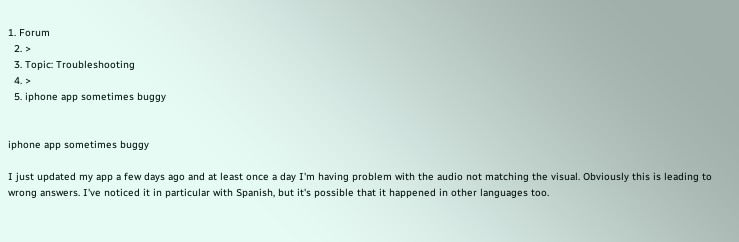1. Forum
  2. >
  3. Topic: Troubleshooting
  4. >
  5. iphone app sometimes buggy


iphone app sometimes buggy

I just updated my app a few days ago and at least once a day I'm having problem with the audio not matching the visual. Obviously this is leading to wrong answers. I've noticed it in particular with Spanish, but it's possible that it happened in other languages too.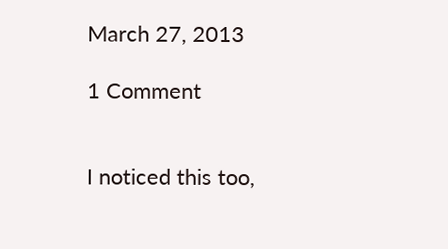March 27, 2013

1 Comment


I noticed this too,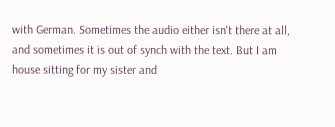with German. Sometimes the audio either isn't there at all, and sometimes it is out of synch with the text. But I am house sitting for my sister and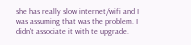she has really slow internet/wifi and I was assuming that was the problem. I didn't associate it with te upgrade.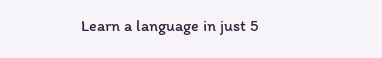Learn a language in just 5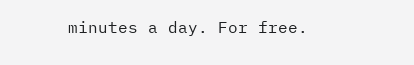minutes a day. For free.